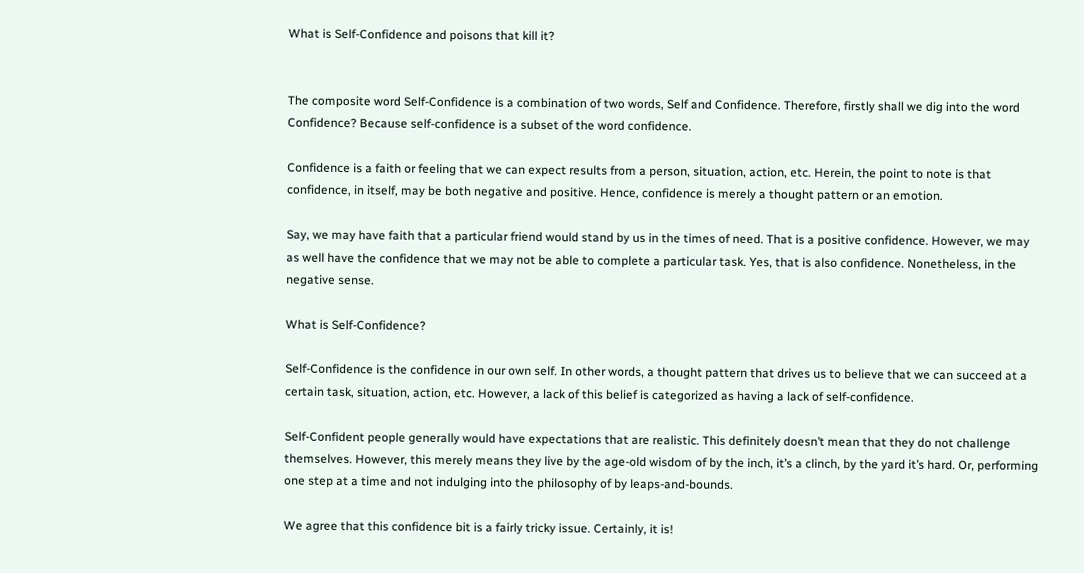What is Self-Confidence and poisons that kill it?


The composite word Self-Confidence is a combination of two words, Self and Confidence. Therefore, firstly shall we dig into the word Confidence? Because self-confidence is a subset of the word confidence.

Confidence is a faith or feeling that we can expect results from a person, situation, action, etc. Herein, the point to note is that confidence, in itself, may be both negative and positive. Hence, confidence is merely a thought pattern or an emotion.

Say, we may have faith that a particular friend would stand by us in the times of need. That is a positive confidence. However, we may as well have the confidence that we may not be able to complete a particular task. Yes, that is also confidence. Nonetheless, in the negative sense.

What is Self-Confidence?

Self-Confidence is the confidence in our own self. In other words, a thought pattern that drives us to believe that we can succeed at a certain task, situation, action, etc. However, a lack of this belief is categorized as having a lack of self-confidence.

Self-Confident people generally would have expectations that are realistic. This definitely doesn’t mean that they do not challenge themselves. However, this merely means they live by the age-old wisdom of by the inch, it’s a clinch, by the yard it’s hard. Or, performing one step at a time and not indulging into the philosophy of by leaps-and-bounds.

We agree that this confidence bit is a fairly tricky issue. Certainly, it is!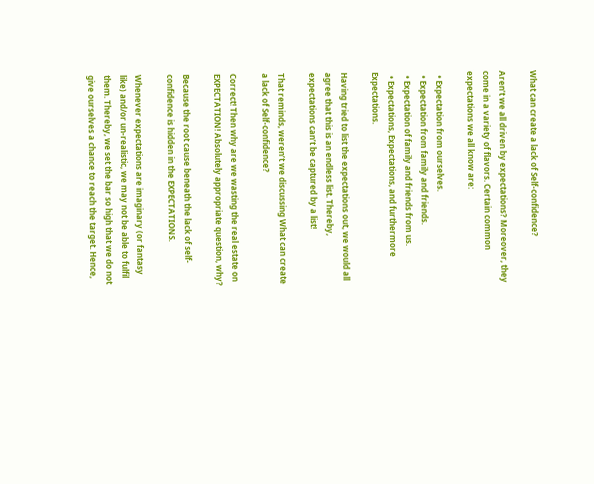What can create a lack of Self-confidence?

Aren’t we all driven by expectations? Moreover, they come in a variety of flavors. Certain common expectations we all know are:

  • Expectation from ourselves.
  • Expectation from family and friends.
  • Expectation of family and friends from us.
  • Expectations, Expectations, and furthermore Expectations.

Having tried to list the expectations out, we would all agree that this is an endless list. Thereby, expectations can’t be captured by a list!

That reminds, weren’t we discussing What can create a lack of Self-confidence?

Correct! Then why are we wasting the real estate on EXPECTATION! Absolutely appropriate question, why?

Because the root cause beneath the lack of self-confidence is hidden in the EXPECTATIONS.

Whenever expectations are imaginary (or fantasy like) and/or un-realistic, we may not be able to fulfil them. Thereby, we set the bar so high that we do not give ourselves a chance to reach the target. Hence,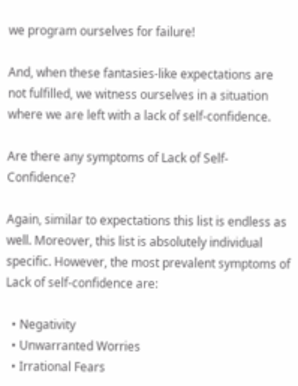we program ourselves for failure!

And, when these fantasies-like expectations are not fulfilled, we witness ourselves in a situation where we are left with a lack of self-confidence.

Are there any symptoms of Lack of Self-Confidence?

Again, similar to expectations this list is endless as well. Moreover, this list is absolutely individual specific. However, the most prevalent symptoms of Lack of self-confidence are:

  • Negativity
  • Unwarranted Worries
  • Irrational Fears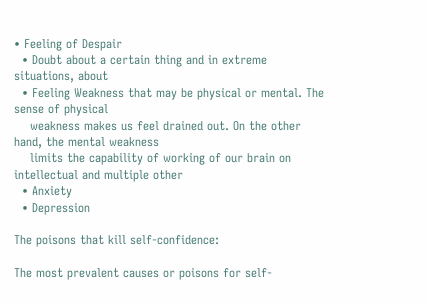• Feeling of Despair
  • Doubt about a certain thing and in extreme situations, about
  • Feeling Weakness that may be physical or mental. The sense of physical
    weakness makes us feel drained out. On the other hand, the mental weakness
    limits the capability of working of our brain on intellectual and multiple other
  • Anxiety
  • Depression

The poisons that kill self-confidence:

The most prevalent causes or poisons for self-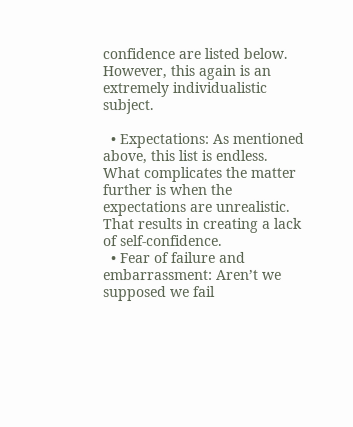confidence are listed below. However, this again is an extremely individualistic subject.

  • Expectations: As mentioned above, this list is endless. What complicates the matter further is when the expectations are unrealistic. That results in creating a lack of self-confidence.
  • Fear of failure and embarrassment: Aren’t we supposed we fail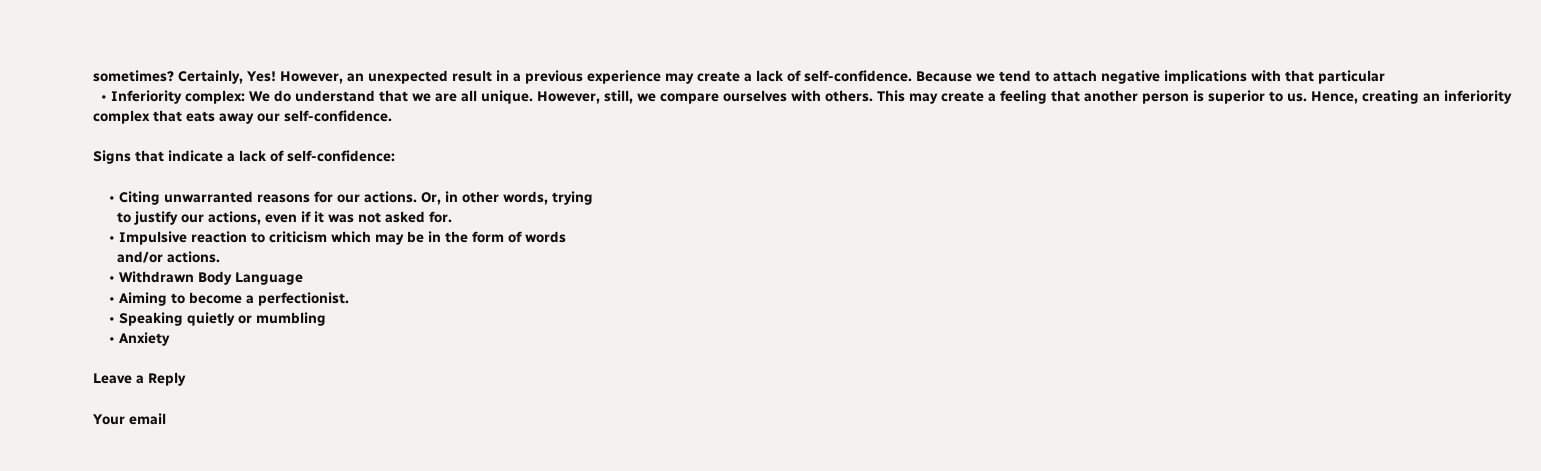sometimes? Certainly, Yes! However, an unexpected result in a previous experience may create a lack of self-confidence. Because we tend to attach negative implications with that particular
  • Inferiority complex: We do understand that we are all unique. However, still, we compare ourselves with others. This may create a feeling that another person is superior to us. Hence, creating an inferiority complex that eats away our self-confidence.

Signs that indicate a lack of self-confidence:

    • Citing unwarranted reasons for our actions. Or, in other words, trying
      to justify our actions, even if it was not asked for.
    • Impulsive reaction to criticism which may be in the form of words
      and/or actions.
    • Withdrawn Body Language
    • Aiming to become a perfectionist.
    • Speaking quietly or mumbling
    • Anxiety

Leave a Reply

Your email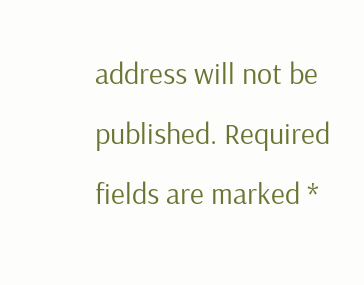address will not be published. Required fields are marked *